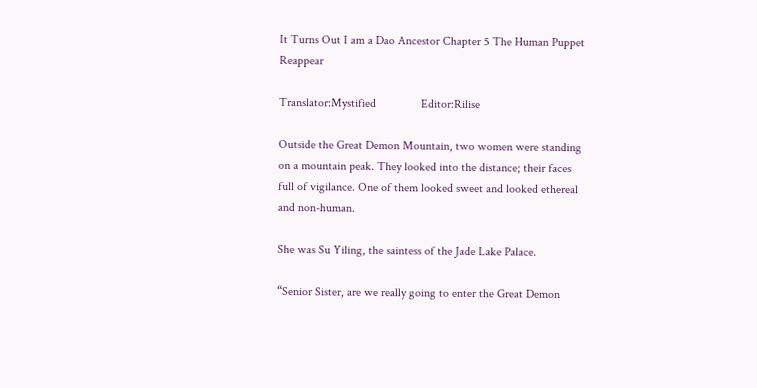It Turns Out I am a Dao Ancestor Chapter 5 The Human Puppet Reappear

Translator:Mystified               Editor:Rilise

Outside the Great Demon Mountain, two women were standing on a mountain peak. They looked into the distance; their faces full of vigilance. One of them looked sweet and looked ethereal and non-human.

She was Su Yiling, the saintess of the Jade Lake Palace.

“Senior Sister, are we really going to enter the Great Demon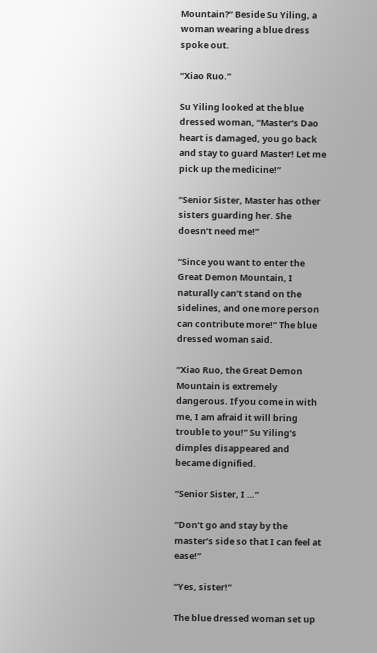Mountain?” Beside Su Yiling, a woman wearing a blue dress spoke out.

“Xiao Ruo.”

Su Yiling looked at the blue dressed woman, “Master’s Dao heart is damaged, you go back and stay to guard Master! Let me pick up the medicine!”

“Senior Sister, Master has other sisters guarding her. She doesn’t need me!”

“Since you want to enter the Great Demon Mountain, I naturally can’t stand on the sidelines, and one more person can contribute more!” The blue dressed woman said.

“Xiao Ruo, the Great Demon Mountain is extremely dangerous. If you come in with me, I am afraid it will bring trouble to you!” Su Yiling’s dimples disappeared and became dignified.

“Senior Sister, I …”

“Don’t go and stay by the master’s side so that I can feel at ease!”

“Yes, sister!”

The blue dressed woman set up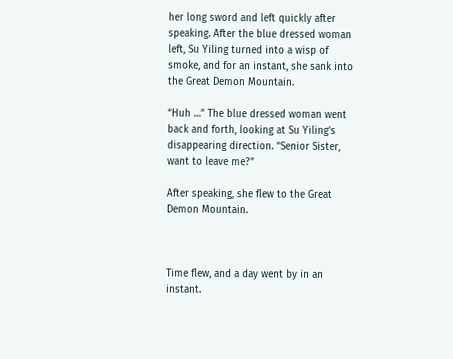her long sword and left quickly after speaking. After the blue dressed woman left, Su Yiling turned into a wisp of smoke, and for an instant, she sank into the Great Demon Mountain.

“Huh …” The blue dressed woman went back and forth, looking at Su Yiling’s disappearing direction. “Senior Sister, want to leave me?”

After speaking, she flew to the Great Demon Mountain.



Time flew, and a day went by in an instant.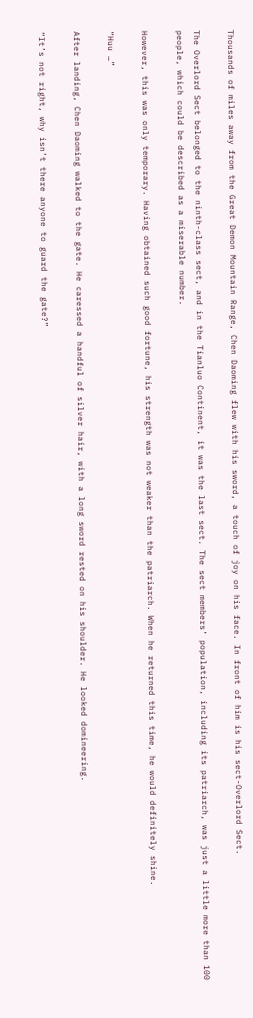Thousands of miles away from the Great Demon Mountain Range, Chen Daoming flew with his sword, a touch of joy on his face. In front of him is his sect-Overlord Sect.

The Overlord Sect belonged to the ninth-class sect, and in the Tianluo Continent, it was the last sect. The sect members’ population, including its patriarch, was just a little more than 100 people, which could be described as a miserable number.

However, this was only temporary. Having obtained such good fortune, his strength was not weaker than the patriarch. When he returned this time, he would definitely shine.

“Huu …”

After landing, Chen Daoming walked to the gate. He caressed a handful of silver hair, with a long sword rested on his shoulder. He looked domineering.

“It’s not right, why isn’t there anyone to guard the gate?”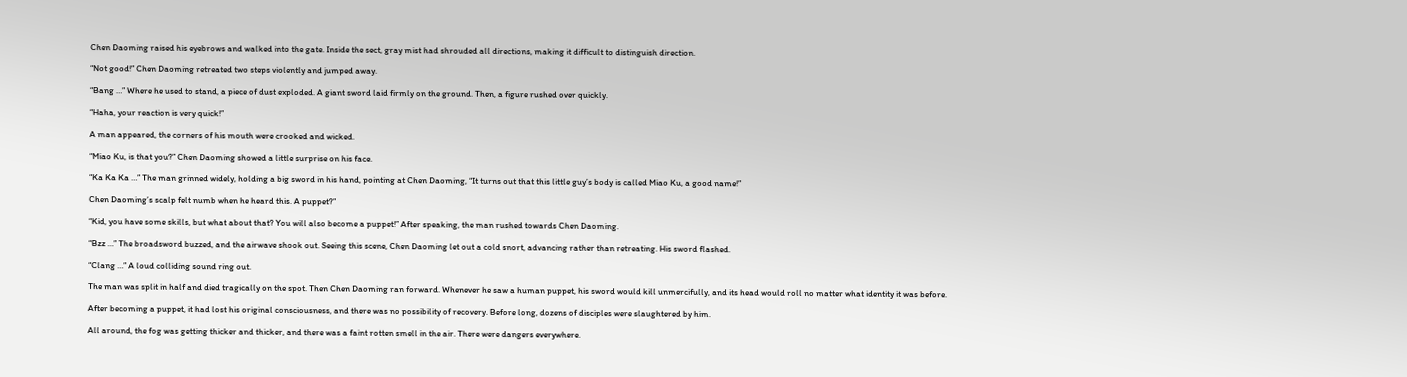Chen Daoming raised his eyebrows and walked into the gate. Inside the sect, gray mist had shrouded all directions, making it difficult to distinguish direction.

“Not good!” Chen Daoming retreated two steps violently and jumped away.

“Bang …” Where he used to stand, a piece of dust exploded. A giant sword laid firmly on the ground. Then, a figure rushed over quickly.

“Haha, your reaction is very quick!”

A man appeared, the corners of his mouth were crooked and wicked.

“Miao Ku, is that you?” Chen Daoming showed a little surprise on his face.

“Ka Ka Ka …” The man grinned widely, holding a big sword in his hand, pointing at Chen Daoming, “It turns out that this little guy’s body is called Miao Ku, a good name!”

Chen Daoming’s scalp felt numb when he heard this. A puppet?”

“Kid, you have some skills, but what about that? You will also become a puppet!” After speaking, the man rushed towards Chen Daoming.

“Bzz …” The broadsword buzzed, and the airwave shook out. Seeing this scene, Chen Daoming let out a cold snort, advancing rather than retreating. His sword flashed.

“Clang …” A loud colliding sound ring out.

The man was split in half and died tragically on the spot. Then Chen Daoming ran forward. Whenever he saw a human puppet, his sword would kill unmercifully, and its head would roll no matter what identity it was before.

After becoming a puppet, it had lost his original consciousness, and there was no possibility of recovery. Before long, dozens of disciples were slaughtered by him.

All around, the fog was getting thicker and thicker, and there was a faint rotten smell in the air. There were dangers everywhere.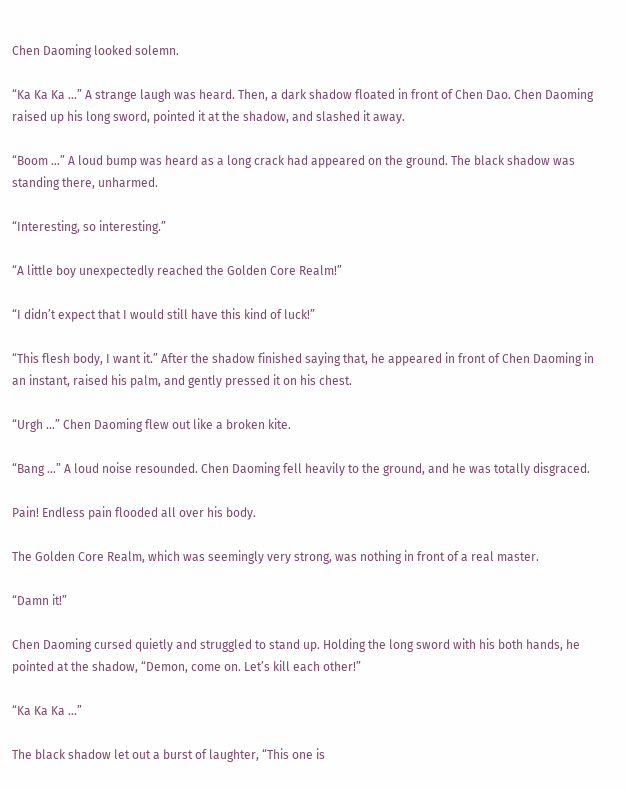Chen Daoming looked solemn.

“Ka Ka Ka …” A strange laugh was heard. Then, a dark shadow floated in front of Chen Dao. Chen Daoming raised up his long sword, pointed it at the shadow, and slashed it away.

“Boom …” A loud bump was heard as a long crack had appeared on the ground. The black shadow was standing there, unharmed.

“Interesting, so interesting.”

“A little boy unexpectedly reached the Golden Core Realm!”

“I didn’t expect that I would still have this kind of luck!”

“This flesh body, I want it.” After the shadow finished saying that, he appeared in front of Chen Daoming in an instant, raised his palm, and gently pressed it on his chest.

“Urgh …” Chen Daoming flew out like a broken kite.

“Bang …” A loud noise resounded. Chen Daoming fell heavily to the ground, and he was totally disgraced.

Pain! Endless pain flooded all over his body.

The Golden Core Realm, which was seemingly very strong, was nothing in front of a real master.

“Damn it!”

Chen Daoming cursed quietly and struggled to stand up. Holding the long sword with his both hands, he pointed at the shadow, “Demon, come on. Let’s kill each other!”

“Ka Ka Ka …”

The black shadow let out a burst of laughter, “This one is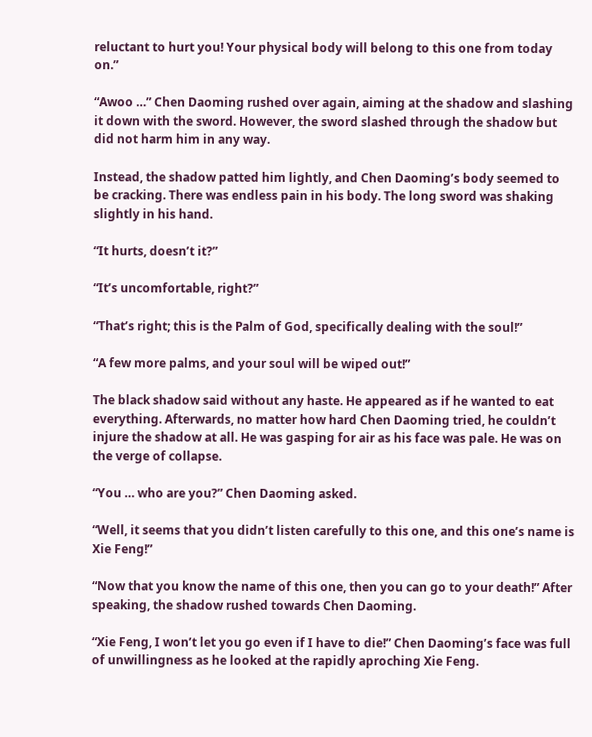reluctant to hurt you! Your physical body will belong to this one from today on.”

“Awoo …” Chen Daoming rushed over again, aiming at the shadow and slashing it down with the sword. However, the sword slashed through the shadow but did not harm him in any way.

Instead, the shadow patted him lightly, and Chen Daoming’s body seemed to be cracking. There was endless pain in his body. The long sword was shaking slightly in his hand.

“It hurts, doesn’t it?”

“It’s uncomfortable, right?”

“That’s right; this is the Palm of God, specifically dealing with the soul!”

“A few more palms, and your soul will be wiped out!”

The black shadow said without any haste. He appeared as if he wanted to eat everything. Afterwards, no matter how hard Chen Daoming tried, he couldn’t injure the shadow at all. He was gasping for air as his face was pale. He was on the verge of collapse.

“You … who are you?” Chen Daoming asked.

“Well, it seems that you didn’t listen carefully to this one, and this one’s name is Xie Feng!”

“Now that you know the name of this one, then you can go to your death!” After speaking, the shadow rushed towards Chen Daoming.

“Xie Feng, I won’t let you go even if I have to die!” Chen Daoming’s face was full of unwillingness as he looked at the rapidly aproching Xie Feng.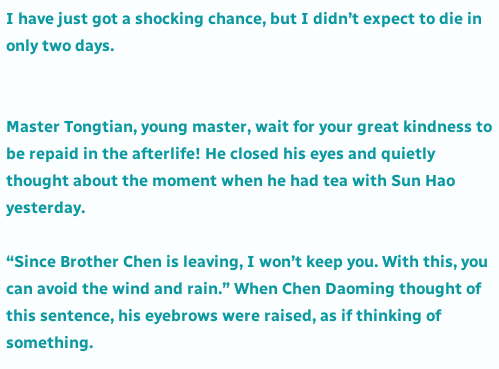I have just got a shocking chance, but I didn’t expect to die in only two days.


Master Tongtian, young master, wait for your great kindness to be repaid in the afterlife! He closed his eyes and quietly thought about the moment when he had tea with Sun Hao yesterday.

“Since Brother Chen is leaving, I won’t keep you. With this, you can avoid the wind and rain.” When Chen Daoming thought of this sentence, his eyebrows were raised, as if thinking of something.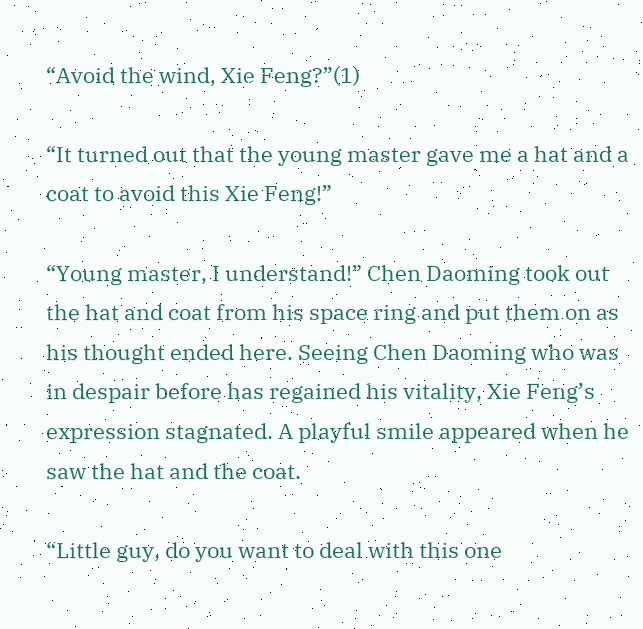“Avoid the wind, Xie Feng?”(1)

“It turned out that the young master gave me a hat and a coat to avoid this Xie Feng!”

“Young master, I understand!” Chen Daoming took out the hat and coat from his space ring and put them on as his thought ended here. Seeing Chen Daoming who was in despair before has regained his vitality, Xie Feng’s expression stagnated. A playful smile appeared when he saw the hat and the coat.

“Little guy, do you want to deal with this one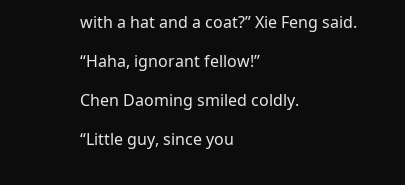with a hat and a coat?” Xie Feng said.

“Haha, ignorant fellow!”

Chen Daoming smiled coldly.

“Little guy, since you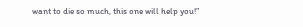want to die so much, this one will help you!”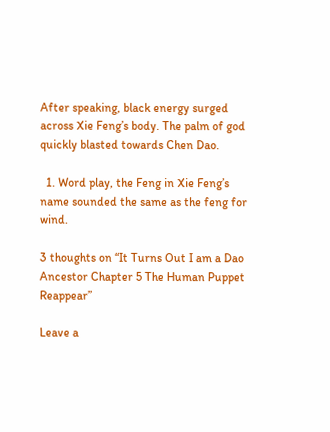After speaking, black energy surged across Xie Feng’s body. The palm of god quickly blasted towards Chen Dao.

  1. Word play, the Feng in Xie Feng’s name sounded the same as the feng for wind.

3 thoughts on “It Turns Out I am a Dao Ancestor Chapter 5 The Human Puppet Reappear”

Leave a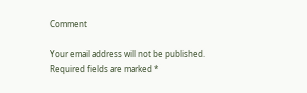Comment

Your email address will not be published. Required fields are marked *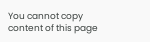You cannot copy content of this page